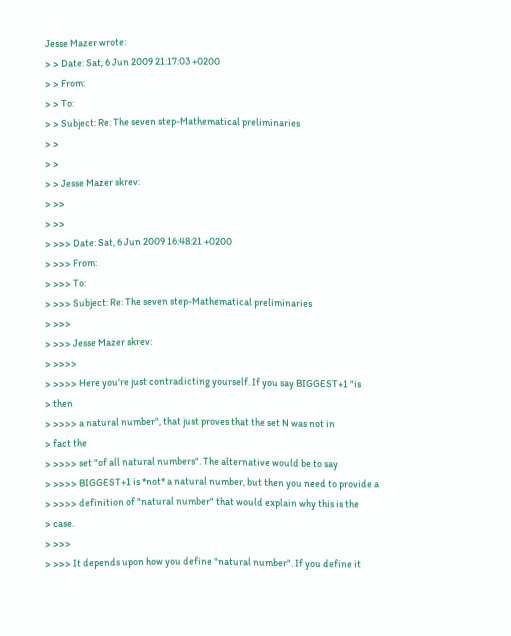Jesse Mazer wrote:
> > Date: Sat, 6 Jun 2009 21:17:03 +0200
> > From:
> > To:
> > Subject: Re: The seven step-Mathematical preliminaries
> >
> >
> > Jesse Mazer skrev:
> >>
> >>
> >>> Date: Sat, 6 Jun 2009 16:48:21 +0200
> >>> From:
> >>> To:
> >>> Subject: Re: The seven step-Mathematical preliminaries
> >>>
> >>> Jesse Mazer skrev:
> >>>>
> >>>> Here you're just contradicting yourself. If you say BIGGEST+1 "is
> then
> >>>> a natural number", that just proves that the set N was not in
> fact the
> >>>> set "of all natural numbers". The alternative would be to say
> >>>> BIGGEST+1 is *not* a natural number, but then you need to provide a
> >>>> definition of "natural number" that would explain why this is the
> case.
> >>>
> >>> It depends upon how you define "natural number". If you define it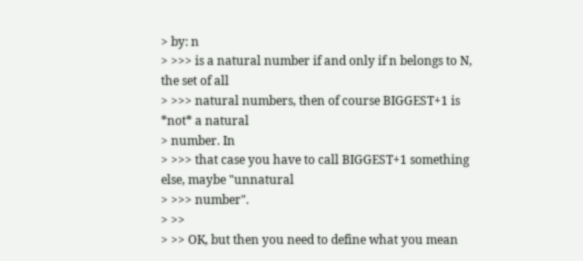> by: n
> >>> is a natural number if and only if n belongs to N, the set of all
> >>> natural numbers, then of course BIGGEST+1 is *not* a natural
> number. In
> >>> that case you have to call BIGGEST+1 something else, maybe "unnatural
> >>> number".
> >>
> >> OK, but then you need to define what you mean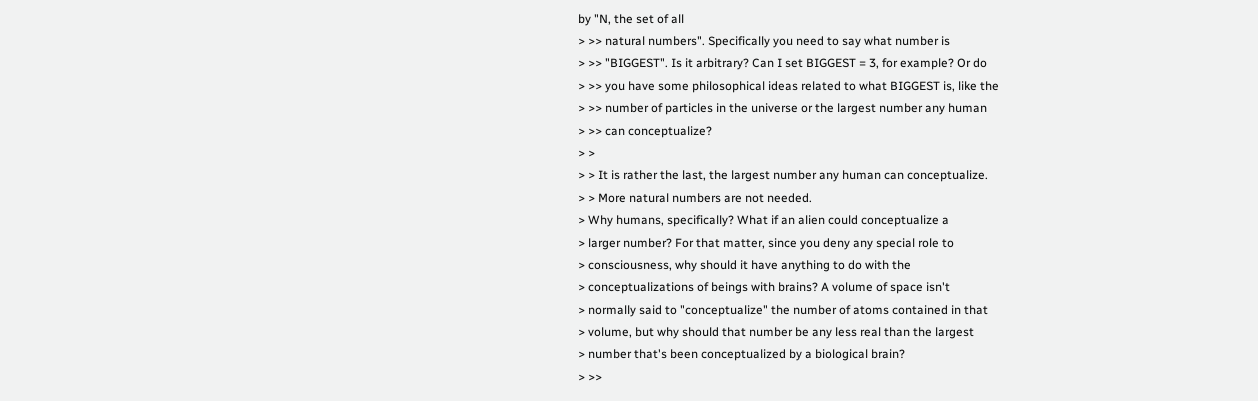by "N, the set of all
> >> natural numbers". Specifically you need to say what number is
> >> "BIGGEST". Is it arbitrary? Can I set BIGGEST = 3, for example? Or do
> >> you have some philosophical ideas related to what BIGGEST is, like the
> >> number of particles in the universe or the largest number any human
> >> can conceptualize?
> >
> > It is rather the last, the largest number any human can conceptualize.
> > More natural numbers are not needed.
> Why humans, specifically? What if an alien could conceptualize a
> larger number? For that matter, since you deny any special role to
> consciousness, why should it have anything to do with the
> conceptualizations of beings with brains? A volume of space isn't
> normally said to "conceptualize" the number of atoms contained in that
> volume, but why should that number be any less real than the largest
> number that's been conceptualized by a biological brain?
> >>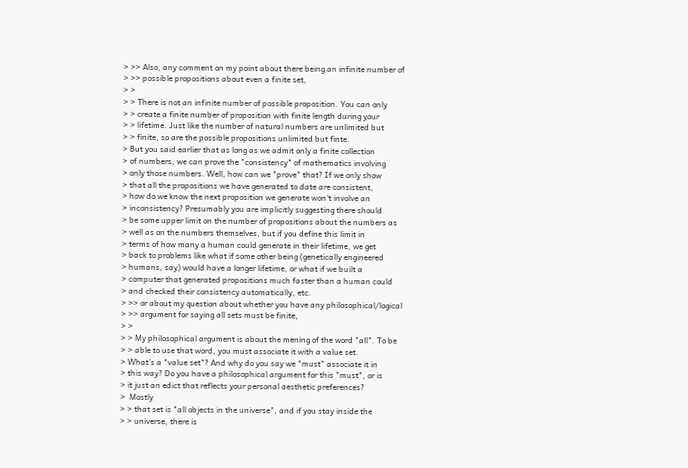> >> Also, any comment on my point about there being an infinite number of
> >> possible propositions about even a finite set,
> >
> > There is not an infinite number of possible proposition. You can only
> > create a finite number of proposition with finite length during your
> > lifetime. Just like the number of natural numbers are unlimited but
> > finite, so are the possible propositions unlimited but finte.
> But you said earlier that as long as we admit only a finite collection
> of numbers, we can prove the "consistency" of mathematics involving
> only those numbers. Well, how can we "prove" that? If we only show
> that all the propositions we have generated to date are consistent,
> how do we know the next proposition we generate won't involve an
> inconsistency? Presumably you are implicitly suggesting there should
> be some upper limit on the number of propositions about the numbers as
> well as on the numbers themselves, but if you define this limit in
> terms of how many a human could generate in their lifetime, we get
> back to problems like what if some other being (genetically engineered
> humans, say) would have a longer lifetime, or what if we built a
> computer that generated propositions much faster than a human could
> and checked their consistency automatically, etc.
> >> or about my question about whether you have any philosophical/logical
> >> argument for saying all sets must be finite,
> >
> > My philosophical argument is about the mening of the word "all". To be
> > able to use that word, you must associate it with a value set.
> What's a "value set"? And why do you say we "must" associate it in
> this way? Do you have a philosophical argument for this "must", or is
> it just an edict that reflects your personal aesthetic preferences?
>  Mostly
> > that set is "all objects in the universe", and if you stay inside the
> > universe, there is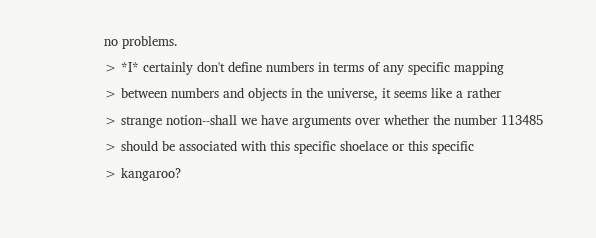no problems.
> *I* certainly don't define numbers in terms of any specific mapping
> between numbers and objects in the universe, it seems like a rather
> strange notion--shall we have arguments over whether the number 113485
> should be associated with this specific shoelace or this specific
> kangaroo?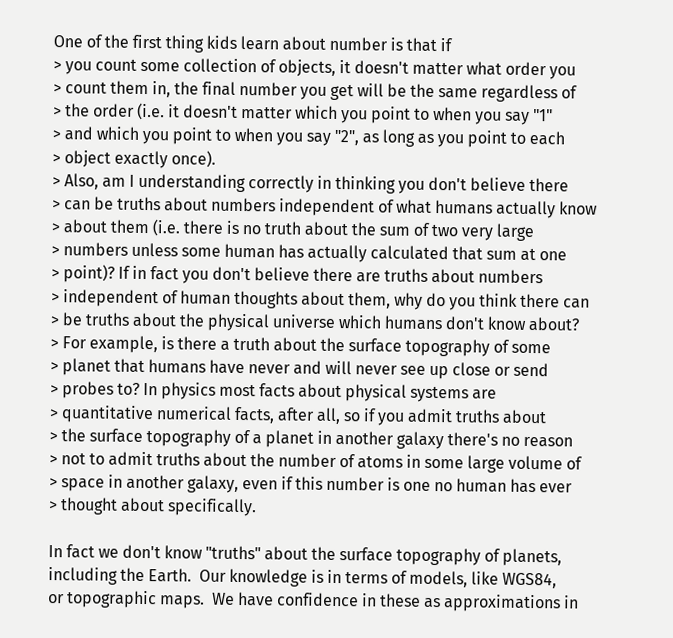One of the first thing kids learn about number is that if
> you count some collection of objects, it doesn't matter what order you
> count them in, the final number you get will be the same regardless of
> the order (i.e. it doesn't matter which you point to when you say "1"
> and which you point to when you say "2", as long as you point to each
> object exactly once).
> Also, am I understanding correctly in thinking you don't believe there
> can be truths about numbers independent of what humans actually know
> about them (i.e. there is no truth about the sum of two very large
> numbers unless some human has actually calculated that sum at one
> point)? If in fact you don't believe there are truths about numbers
> independent of human thoughts about them, why do you think there can
> be truths about the physical universe which humans don't know about?
> For example, is there a truth about the surface topography of some
> planet that humans have never and will never see up close or send
> probes to? In physics most facts about physical systems are
> quantitative numerical facts, after all, so if you admit truths about
> the surface topography of a planet in another galaxy there's no reason
> not to admit truths about the number of atoms in some large volume of
> space in another galaxy, even if this number is one no human has ever
> thought about specifically.

In fact we don't know "truths" about the surface topography of planets,
including the Earth.  Our knowledge is in terms of models, like WGS84,
or topographic maps.  We have confidence in these as approximations in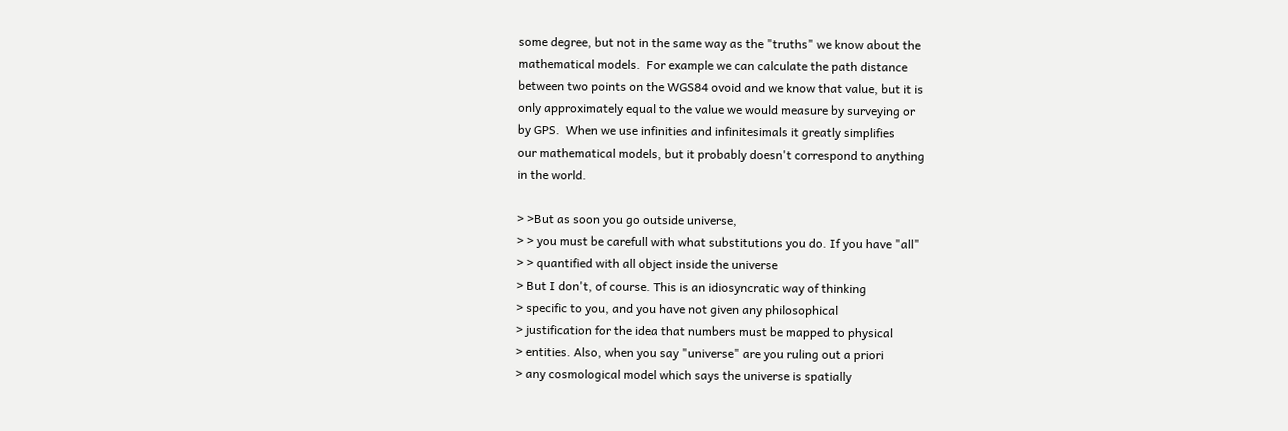some degree, but not in the same way as the "truths" we know about the
mathematical models.  For example we can calculate the path distance
between two points on the WGS84 ovoid and we know that value, but it is
only approximately equal to the value we would measure by surveying or
by GPS.  When we use infinities and infinitesimals it greatly simplifies
our mathematical models, but it probably doesn't correspond to anything
in the world.

> >But as soon you go outside universe,
> > you must be carefull with what substitutions you do. If you have "all"
> > quantified with all object inside the universe
> But I don't, of course. This is an idiosyncratic way of thinking
> specific to you, and you have not given any philosophical
> justification for the idea that numbers must be mapped to physical
> entities. Also, when you say "universe" are you ruling out a priori
> any cosmological model which says the universe is spatially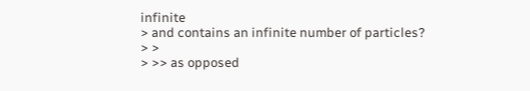infinite
> and contains an infinite number of particles?
> >
> >> as opposed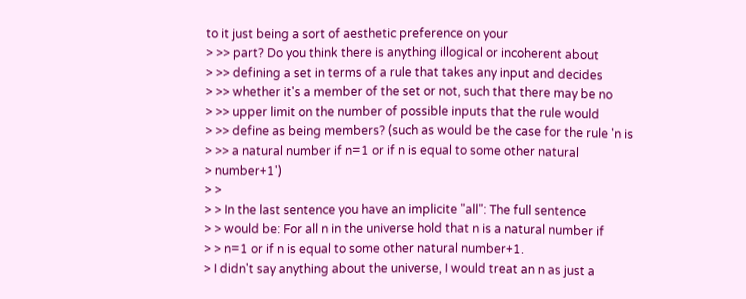to it just being a sort of aesthetic preference on your
> >> part? Do you think there is anything illogical or incoherent about
> >> defining a set in terms of a rule that takes any input and decides
> >> whether it's a member of the set or not, such that there may be no
> >> upper limit on the number of possible inputs that the rule would
> >> define as being members? (such as would be the case for the rule 'n is
> >> a natural number if n=1 or if n is equal to some other natural
> number+1')
> >
> > In the last sentence you have an implicite "all": The full sentence
> > would be: For all n in the universe hold that n is a natural number if
> > n=1 or if n is equal to some other natural number+1.
> I didn't say anything about the universe, I would treat an n as just a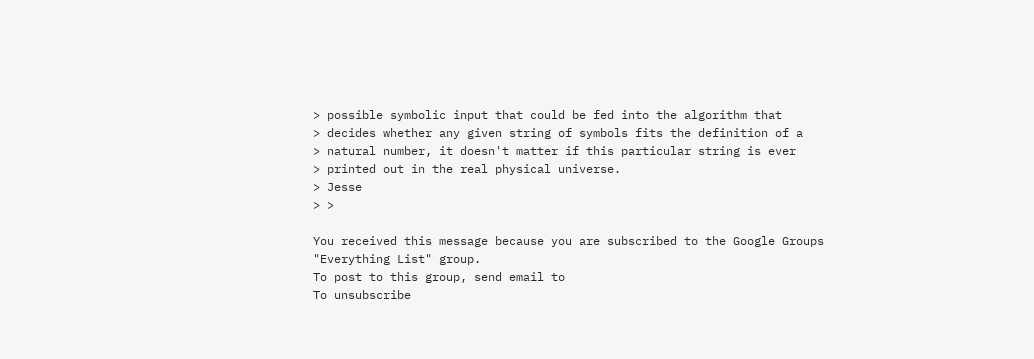> possible symbolic input that could be fed into the algorithm that
> decides whether any given string of symbols fits the definition of a
> natural number, it doesn't matter if this particular string is ever
> printed out in the real physical universe.
> Jesse
> >

You received this message because you are subscribed to the Google Groups
"Everything List" group.
To post to this group, send email to
To unsubscribe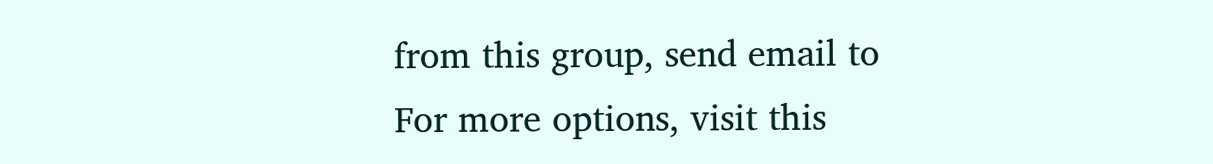from this group, send email to
For more options, visit this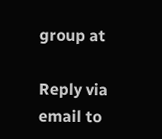group at

Reply via email to